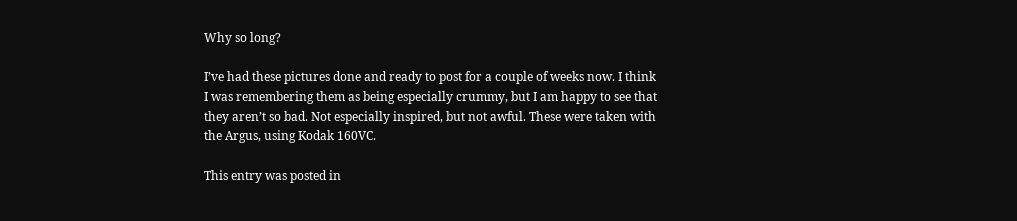Why so long?

I’ve had these pictures done and ready to post for a couple of weeks now. I think I was remembering them as being especially crummy, but I am happy to see that they aren’t so bad. Not especially inspired, but not awful. These were taken with the Argus, using Kodak 160VC.

This entry was posted in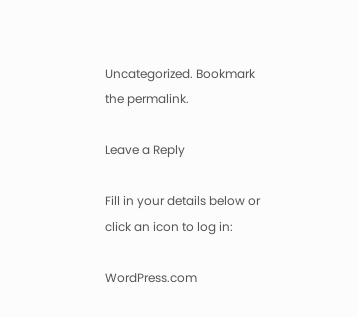Uncategorized. Bookmark the permalink.

Leave a Reply

Fill in your details below or click an icon to log in:

WordPress.com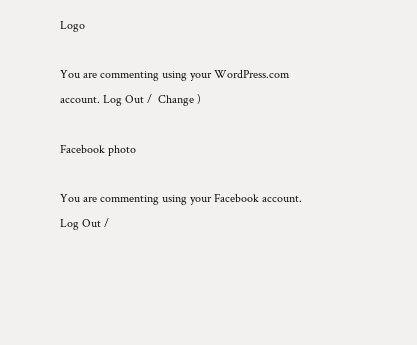Logo

You are commenting using your WordPress.com account. Log Out /  Change )

Facebook photo

You are commenting using your Facebook account. Log Out /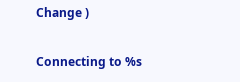Change )

Connecting to %s